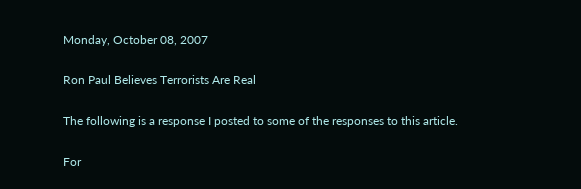Monday, October 08, 2007

Ron Paul Believes Terrorists Are Real

The following is a response I posted to some of the responses to this article.

For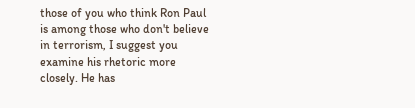those of you who think Ron Paul is among those who don't believe in terrorism, I suggest you examine his rhetoric more closely. He has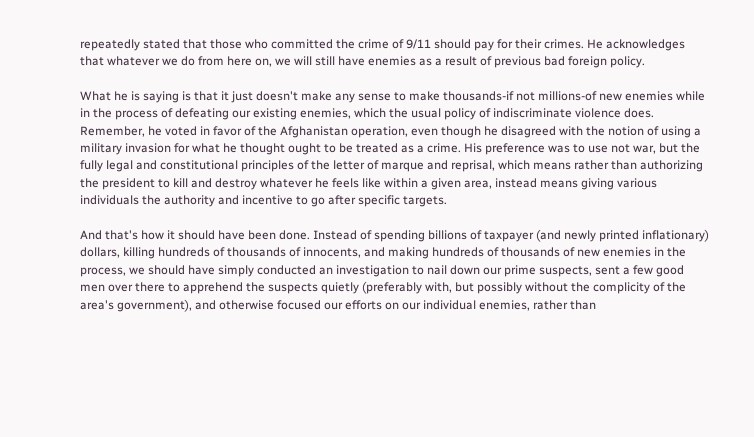repeatedly stated that those who committed the crime of 9/11 should pay for their crimes. He acknowledges that whatever we do from here on, we will still have enemies as a result of previous bad foreign policy.

What he is saying is that it just doesn't make any sense to make thousands-if not millions-of new enemies while in the process of defeating our existing enemies, which the usual policy of indiscriminate violence does. Remember, he voted in favor of the Afghanistan operation, even though he disagreed with the notion of using a military invasion for what he thought ought to be treated as a crime. His preference was to use not war, but the fully legal and constitutional principles of the letter of marque and reprisal, which means rather than authorizing the president to kill and destroy whatever he feels like within a given area, instead means giving various individuals the authority and incentive to go after specific targets.

And that's how it should have been done. Instead of spending billions of taxpayer (and newly printed inflationary) dollars, killing hundreds of thousands of innocents, and making hundreds of thousands of new enemies in the process, we should have simply conducted an investigation to nail down our prime suspects, sent a few good men over there to apprehend the suspects quietly (preferably with, but possibly without the complicity of the area's government), and otherwise focused our efforts on our individual enemies, rather than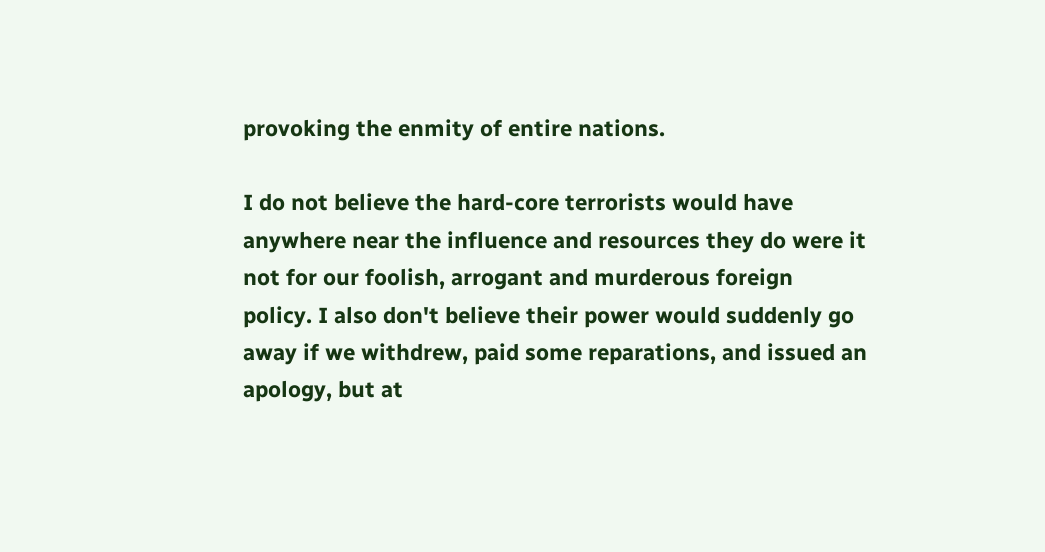provoking the enmity of entire nations.

I do not believe the hard-core terrorists would have anywhere near the influence and resources they do were it not for our foolish, arrogant and murderous foreign policy. I also don't believe their power would suddenly go away if we withdrew, paid some reparations, and issued an apology, but at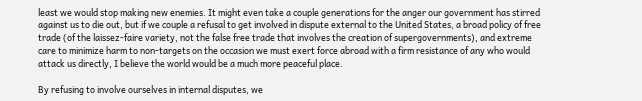least we would stop making new enemies. It might even take a couple generations for the anger our government has stirred against us to die out, but if we couple a refusal to get involved in dispute external to the United States, a broad policy of free trade (of the laissez-faire variety, not the false free trade that involves the creation of supergovernments), and extreme care to minimize harm to non-targets on the occasion we must exert force abroad with a firm resistance of any who would attack us directly, I believe the world would be a much more peaceful place.

By refusing to involve ourselves in internal disputes, we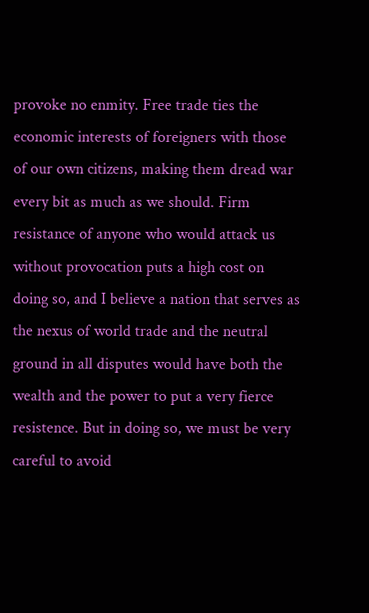provoke no enmity. Free trade ties the economic interests of foreigners with those of our own citizens, making them dread war every bit as much as we should. Firm resistance of anyone who would attack us without provocation puts a high cost on doing so, and I believe a nation that serves as the nexus of world trade and the neutral ground in all disputes would have both the wealth and the power to put a very fierce resistence. But in doing so, we must be very careful to avoid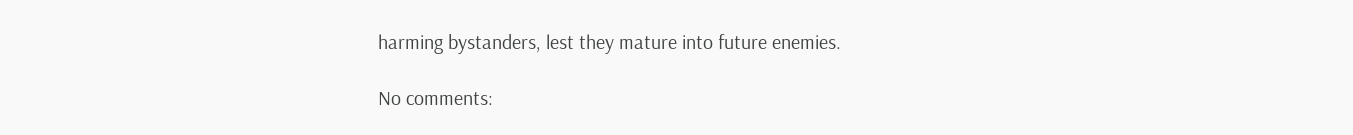harming bystanders, lest they mature into future enemies.

No comments: